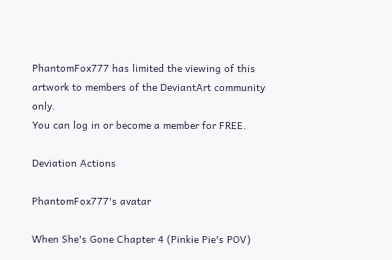PhantomFox777 has limited the viewing of this artwork to members of the DeviantArt community only.
You can log in or become a member for FREE.

Deviation Actions

PhantomFox777's avatar

When She's Gone Chapter 4 (Pinkie Pie's POV)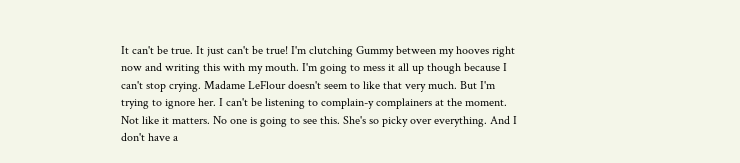It can't be true. It just can't be true! I'm clutching Gummy between my hooves right now and writing this with my mouth. I'm going to mess it all up though because I can't stop crying. Madame LeFlour doesn't seem to like that very much. But I'm trying to ignore her. I can't be listening to complain-y complainers at the moment. Not like it matters. No one is going to see this. She's so picky over everything. And I don't have a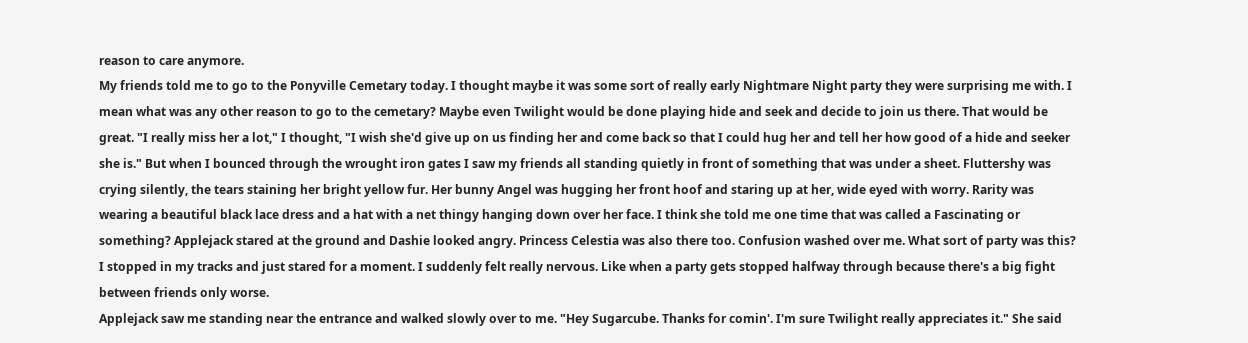reason to care anymore.
My friends told me to go to the Ponyville Cemetary today. I thought maybe it was some sort of really early Nightmare Night party they were surprising me with. I mean what was any other reason to go to the cemetary? Maybe even Twilight would be done playing hide and seek and decide to join us there. That would be great. "I really miss her a lot," I thought, "I wish she'd give up on us finding her and come back so that I could hug her and tell her how good of a hide and seeker she is." But when I bounced through the wrought iron gates I saw my friends all standing quietly in front of something that was under a sheet. Fluttershy was crying silently, the tears staining her bright yellow fur. Her bunny Angel was hugging her front hoof and staring up at her, wide eyed with worry. Rarity was wearing a beautiful black lace dress and a hat with a net thingy hanging down over her face. I think she told me one time that was called a Fascinating or something? Applejack stared at the ground and Dashie looked angry. Princess Celestia was also there too. Confusion washed over me. What sort of party was this? I stopped in my tracks and just stared for a moment. I suddenly felt really nervous. Like when a party gets stopped halfway through because there's a big fight between friends only worse.
Applejack saw me standing near the entrance and walked slowly over to me. "Hey Sugarcube. Thanks for comin'. I'm sure Twilight really appreciates it." She said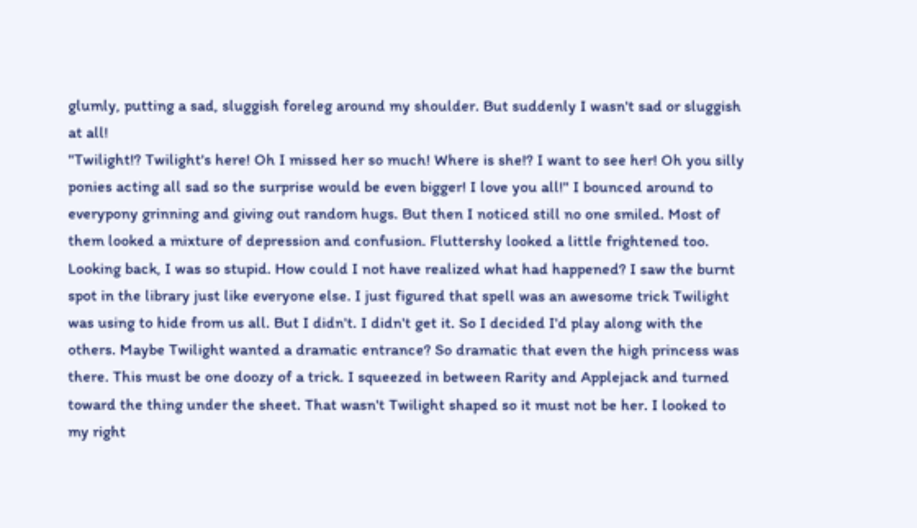glumly, putting a sad, sluggish foreleg around my shoulder. But suddenly I wasn't sad or sluggish at all!
"Twilight!? Twilight's here! Oh I missed her so much! Where is she!? I want to see her! Oh you silly ponies acting all sad so the surprise would be even bigger! I love you all!" I bounced around to everypony grinning and giving out random hugs. But then I noticed still no one smiled. Most of them looked a mixture of depression and confusion. Fluttershy looked a little frightened too.
Looking back, I was so stupid. How could I not have realized what had happened? I saw the burnt spot in the library just like everyone else. I just figured that spell was an awesome trick Twilight was using to hide from us all. But I didn't. I didn't get it. So I decided I'd play along with the others. Maybe Twilight wanted a dramatic entrance? So dramatic that even the high princess was there. This must be one doozy of a trick. I squeezed in between Rarity and Applejack and turned toward the thing under the sheet. That wasn't Twilight shaped so it must not be her. I looked to my right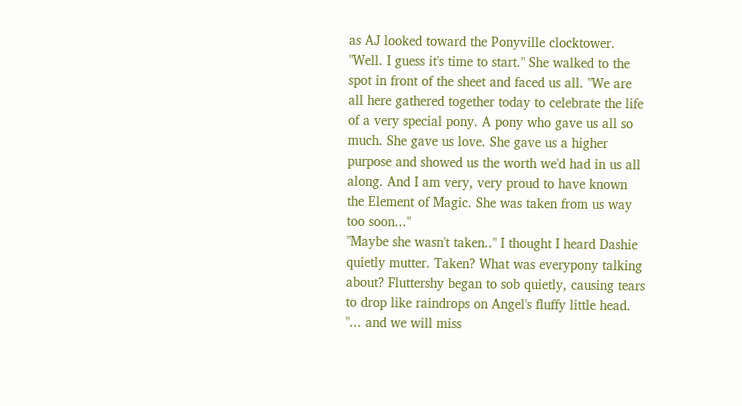as AJ looked toward the Ponyville clocktower. "Well. I guess it's time to start." She walked to the spot in front of the sheet and faced us all. "We are all here gathered together today to celebrate the life of a very special pony. A pony who gave us all so much. She gave us love. She gave us a higher purpose and showed us the worth we'd had in us all along. And I am very, very proud to have known the Element of Magic. She was taken from us way too soon..."
"Maybe she wasn't taken.." I thought I heard Dashie quietly mutter. Taken? What was everypony talking about? Fluttershy began to sob quietly, causing tears to drop like raindrops on Angel's fluffy little head.
"... and we will miss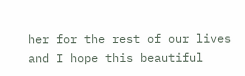her for the rest of our lives and I hope this beautiful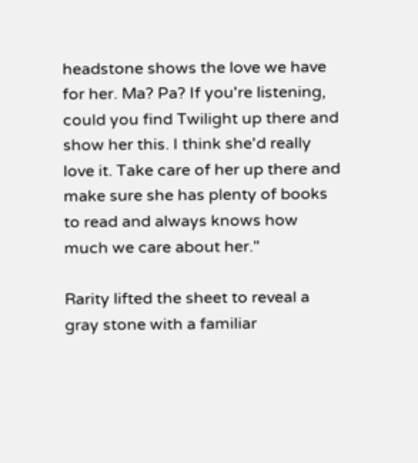headstone shows the love we have for her. Ma? Pa? If you're listening, could you find Twilight up there and show her this. I think she'd really love it. Take care of her up there and make sure she has plenty of books to read and always knows how much we care about her."

Rarity lifted the sheet to reveal a gray stone with a familiar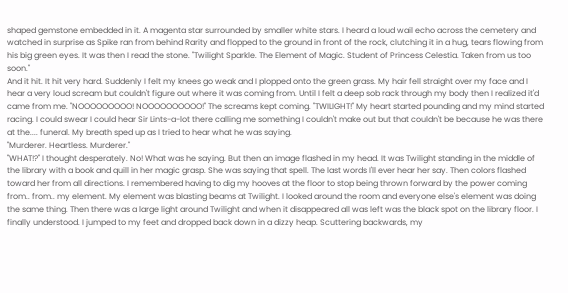shaped gemstone embedded in it. A magenta star surrounded by smaller white stars. I heard a loud wail echo across the cemetery and watched in surprise as Spike ran from behind Rarity and flopped to the ground in front of the rock, clutching it in a hug, tears flowing from his big green eyes. It was then I read the stone. "Twilight Sparkle. The Element of Magic. Student of Princess Celestia. Taken from us too soon."
And it hit. It hit very hard. Suddenly I felt my knees go weak and I plopped onto the green grass. My hair fell straight over my face and I hear a very loud scream but couldn't figure out where it was coming from. Until I felt a deep sob rack through my body then I realized it'd came from me. "NOOOOOOOOO! NOOOOOOOOOO!" The screams kept coming. "TWILIGHT!" My heart started pounding and my mind started racing. I could swear I could hear Sir Lints-a-lot there calling me something I couldn't make out but that couldn't be because he was there at the.... funeral. My breath sped up as I tried to hear what he was saying.
"Murderer. Heartless. Murderer."
"WHAT!?" I thought desperately. No! What was he saying. But then an image flashed in my head. It was Twilight standing in the middle of the library with a book and quill in her magic grasp. She was saying that spell. The last words I'll ever hear her say. Then colors flashed toward her from all directions. I remembered having to dig my hooves at the floor to stop being thrown forward by the power coming from.. from.. my element. My element was blasting beams at Twilight. I looked around the room and everyone else's element was doing the same thing. Then there was a large light around Twilight and when it disappeared all was left was the black spot on the library floor. I finally understood. I jumped to my feet and dropped back down in a dizzy heap. Scuttering backwards, my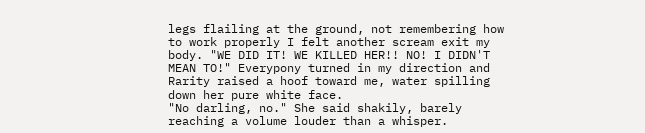legs flailing at the ground, not remembering how to work properly I felt another scream exit my body. "WE DID IT! WE KILLED HER!! NO! I DIDN'T MEAN TO!" Everypony turned in my direction and Rarity raised a hoof toward me, water spilling down her pure white face.
"No darling, no." She said shakily, barely reaching a volume louder than a whisper.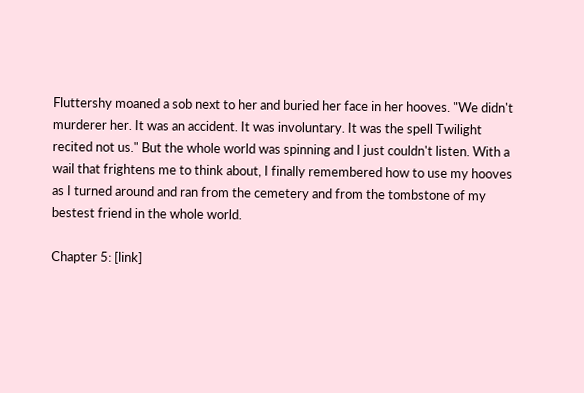Fluttershy moaned a sob next to her and buried her face in her hooves. "We didn't murderer her. It was an accident. It was involuntary. It was the spell Twilight recited not us." But the whole world was spinning and I just couldn't listen. With a wail that frightens me to think about, I finally remembered how to use my hooves as I turned around and ran from the cemetery and from the tombstone of my bestest friend in the whole world.

Chapter 5: [link]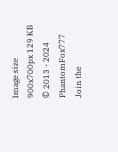Image size
900x700px 129 KB
© 2013 - 2024 PhantomFox777
Join the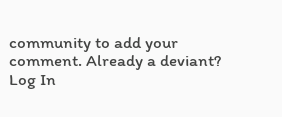community to add your comment. Already a deviant? Log In